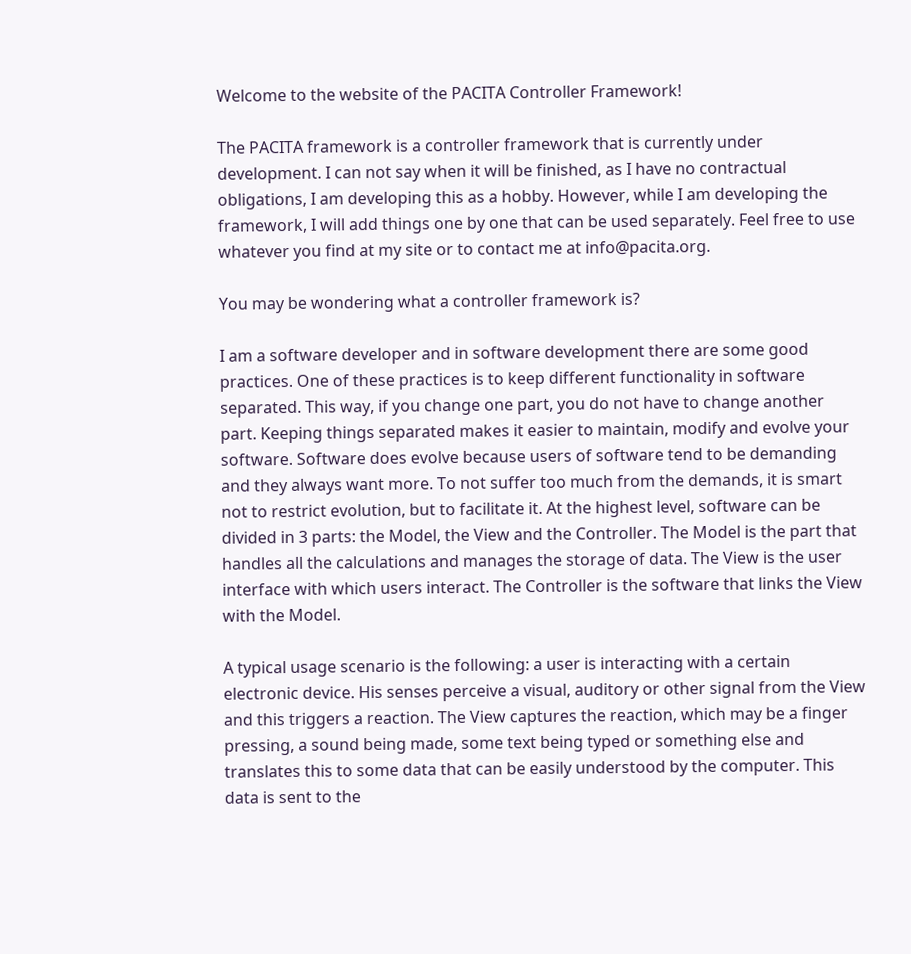Welcome to the website of the PACITA Controller Framework!

The PACITA framework is a controller framework that is currently under development. I can not say when it will be finished, as I have no contractual obligations, I am developing this as a hobby. However, while I am developing the framework, I will add things one by one that can be used separately. Feel free to use whatever you find at my site or to contact me at info@pacita.org.

You may be wondering what a controller framework is?

I am a software developer and in software development there are some good practices. One of these practices is to keep different functionality in software separated. This way, if you change one part, you do not have to change another part. Keeping things separated makes it easier to maintain, modify and evolve your software. Software does evolve because users of software tend to be demanding and they always want more. To not suffer too much from the demands, it is smart not to restrict evolution, but to facilitate it. At the highest level, software can be divided in 3 parts: the Model, the View and the Controller. The Model is the part that handles all the calculations and manages the storage of data. The View is the user interface with which users interact. The Controller is the software that links the View with the Model.

A typical usage scenario is the following: a user is interacting with a certain electronic device. His senses perceive a visual, auditory or other signal from the View and this triggers a reaction. The View captures the reaction, which may be a finger pressing, a sound being made, some text being typed or something else and translates this to some data that can be easily understood by the computer. This data is sent to the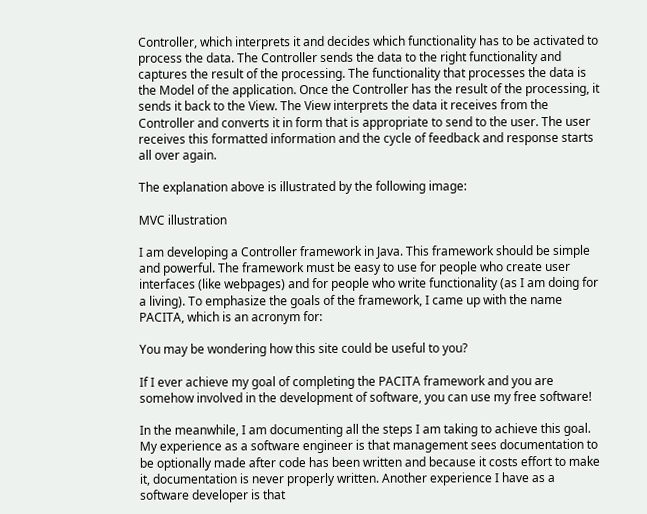Controller, which interprets it and decides which functionality has to be activated to process the data. The Controller sends the data to the right functionality and captures the result of the processing. The functionality that processes the data is the Model of the application. Once the Controller has the result of the processing, it sends it back to the View. The View interprets the data it receives from the Controller and converts it in form that is appropriate to send to the user. The user receives this formatted information and the cycle of feedback and response starts all over again.

The explanation above is illustrated by the following image:

MVC illustration

I am developing a Controller framework in Java. This framework should be simple and powerful. The framework must be easy to use for people who create user interfaces (like webpages) and for people who write functionality (as I am doing for a living). To emphasize the goals of the framework, I came up with the name PACITA, which is an acronym for:

You may be wondering how this site could be useful to you?

If I ever achieve my goal of completing the PACITA framework and you are somehow involved in the development of software, you can use my free software!

In the meanwhile, I am documenting all the steps I am taking to achieve this goal. My experience as a software engineer is that management sees documentation to be optionally made after code has been written and because it costs effort to make it, documentation is never properly written. Another experience I have as a software developer is that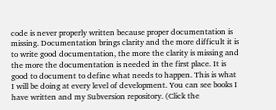code is never properly written because proper documentation is missing. Documentation brings clarity and the more difficult it is to write good documentation, the more the clarity is missing and the more the documentation is needed in the first place. It is good to document to define what needs to happen. This is what I will be doing at every level of development. You can see books I have written and my Subversion repository. (Click the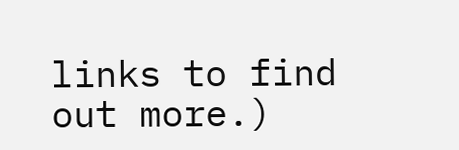links to find out more.)